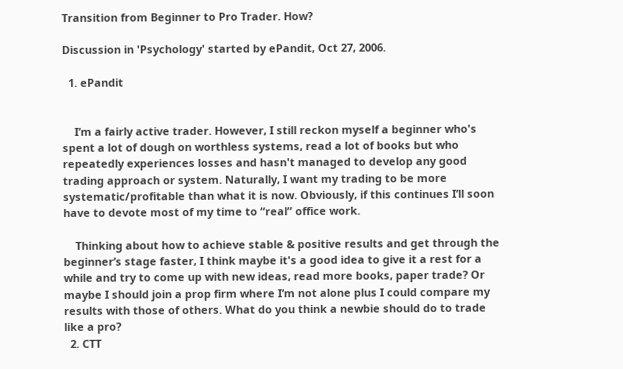Transition from Beginner to Pro Trader. How?

Discussion in 'Psychology' started by ePandit, Oct 27, 2006.

  1. ePandit


    I’m a fairly active trader. However, I still reckon myself a beginner who's spent a lot of dough on worthless systems, read a lot of books but who repeatedly experiences losses and hasn't managed to develop any good trading approach or system. Naturally, I want my trading to be more systematic/profitable than what it is now. Obviously, if this continues I’ll soon have to devote most of my time to “real” office work.

    Thinking about how to achieve stable & positive results and get through the beginner’s stage faster, I think maybe it's a good idea to give it a rest for a while and try to come up with new ideas, read more books, paper trade? Or maybe I should join a prop firm where I’m not alone plus I could compare my results with those of others. What do you think a newbie should do to trade like a pro?
  2. CTT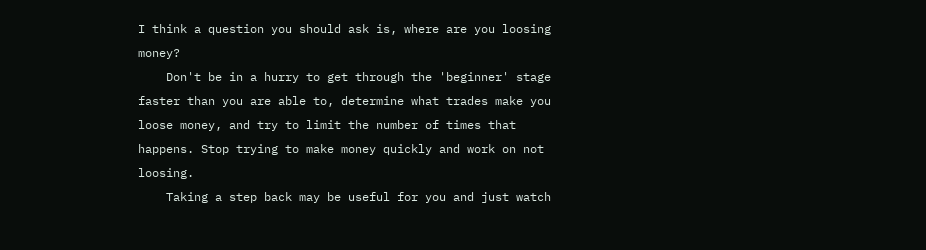I think a question you should ask is, where are you loosing money?
    Don't be in a hurry to get through the 'beginner' stage faster than you are able to, determine what trades make you loose money, and try to limit the number of times that happens. Stop trying to make money quickly and work on not loosing.
    Taking a step back may be useful for you and just watch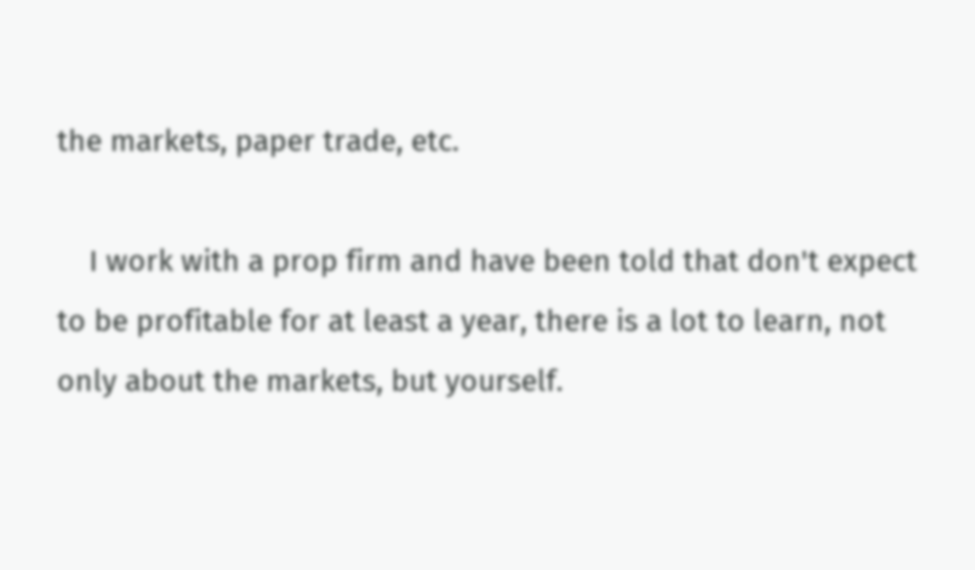the markets, paper trade, etc.

    I work with a prop firm and have been told that don't expect to be profitable for at least a year, there is a lot to learn, not only about the markets, but yourself.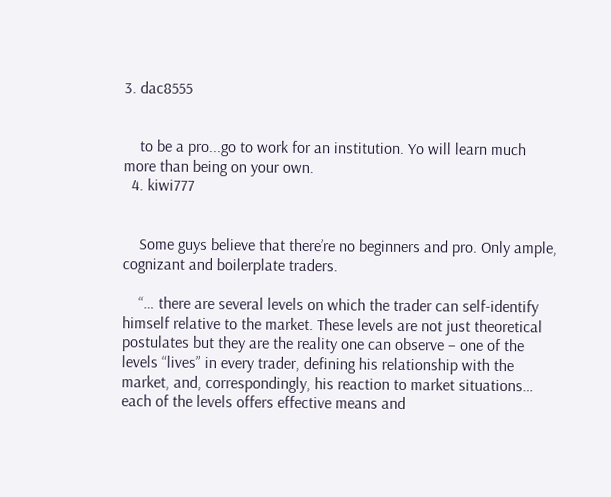3. dac8555


    to be a pro...go to work for an institution. Yo will learn much more than being on your own.
  4. kiwi777


    Some guys believe that there’re no beginners and pro. Only ample, cognizant and boilerplate traders.

    “… there are several levels on which the trader can self-identify himself relative to the market. These levels are not just theoretical postulates but they are the reality one can observe – one of the levels “lives” in every trader, defining his relationship with the market, and, correspondingly, his reaction to market situations… each of the levels offers effective means and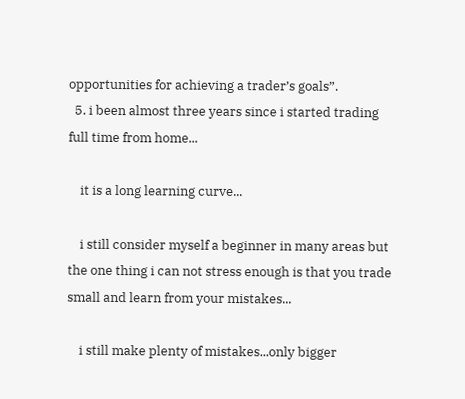opportunities for achieving a trader’s goals”.
  5. i been almost three years since i started trading full time from home...

    it is a long learning curve...

    i still consider myself a beginner in many areas but the one thing i can not stress enough is that you trade small and learn from your mistakes...

    i still make plenty of mistakes...only bigger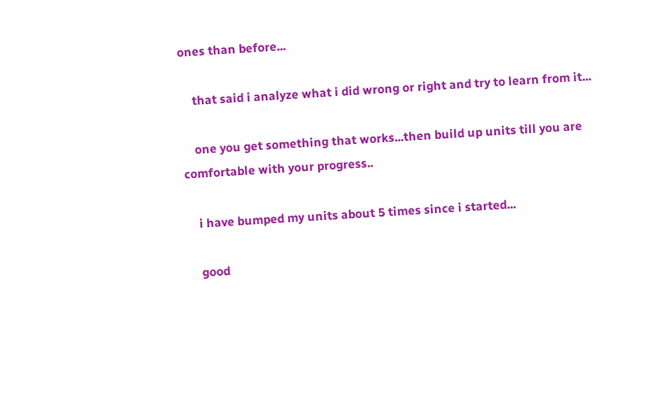ones than before...

    that said i analyze what i did wrong or right and try to learn from it...

    one you get something that works...then build up units till you are comfortable with your progress..

    i have bumped my units about 5 times since i started...

    good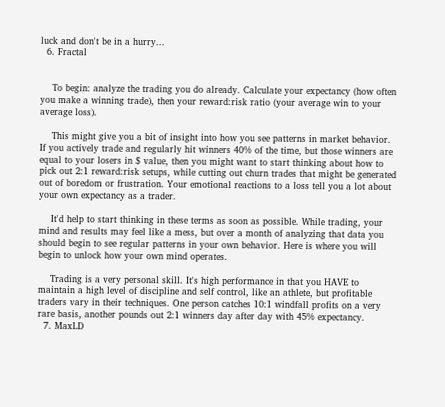luck and don't be in a hurry...
  6. Fractal


    To begin: analyze the trading you do already. Calculate your expectancy (how often you make a winning trade), then your reward:risk ratio (your average win to your average loss).

    This might give you a bit of insight into how you see patterns in market behavior. If you actively trade and regularly hit winners 40% of the time, but those winners are equal to your losers in $ value, then you might want to start thinking about how to pick out 2:1 reward:risk setups, while cutting out churn trades that might be generated out of boredom or frustration. Your emotional reactions to a loss tell you a lot about your own expectancy as a trader.

    It'd help to start thinking in these terms as soon as possible. While trading, your mind and results may feel like a mess, but over a month of analyzing that data you should begin to see regular patterns in your own behavior. Here is where you will begin to unlock how your own mind operates.

    Trading is a very personal skill. It's high performance in that you HAVE to maintain a high level of discipline and self control, like an athlete, but profitable traders vary in their techniques. One person catches 10:1 windfall profits on a very rare basis, another pounds out 2:1 winners day after day with 45% expectancy.
  7. MaxLD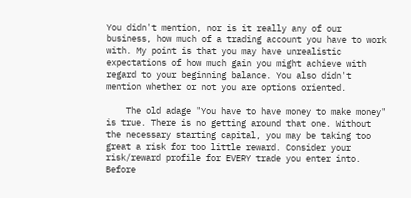You didn't mention, nor is it really any of our business, how much of a trading account you have to work with. My point is that you may have unrealistic expectations of how much gain you might achieve with regard to your beginning balance. You also didn't mention whether or not you are options oriented.

    The old adage "You have to have money to make money" is true. There is no getting around that one. Without the necessary starting capital, you may be taking too great a risk for too little reward. Consider your risk/reward profile for EVERY trade you enter into. Before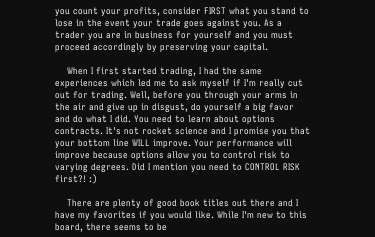you count your profits, consider FIRST what you stand to lose in the event your trade goes against you. As a trader you are in business for yourself and you must proceed accordingly by preserving your capital.

    When I first started trading, I had the same experiences which led me to ask myself if I'm really cut out for trading. Well, before you through your arms in the air and give up in disgust, do yourself a big favor and do what I did. You need to learn about options contracts. It's not rocket science and I promise you that your bottom line WILL improve. Your performance will improve because options allow you to control risk to varying degrees. Did I mention you need to CONTROL RISK first?! :)

    There are plenty of good book titles out there and I have my favorites if you would like. While I'm new to this board, there seems to be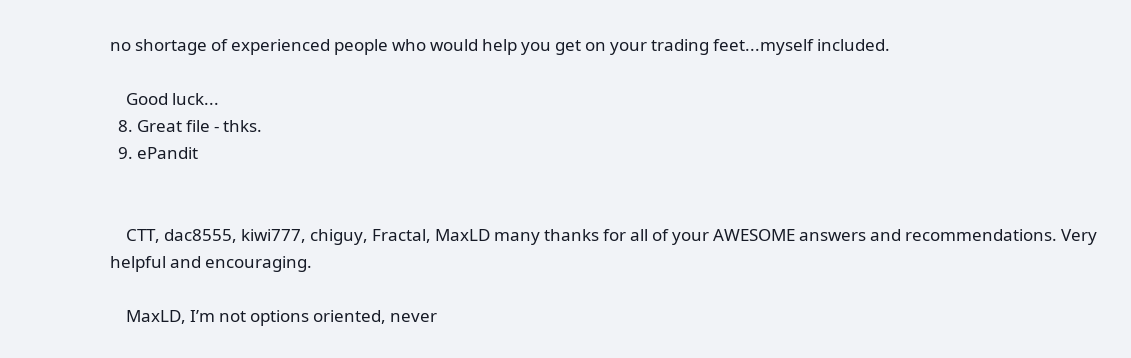no shortage of experienced people who would help you get on your trading feet...myself included.

    Good luck...
  8. Great file - thks.
  9. ePandit


    CTT, dac8555, kiwi777, chiguy, Fractal, MaxLD many thanks for all of your AWESOME answers and recommendations. Very helpful and encouraging.

    MaxLD, I’m not options oriented, never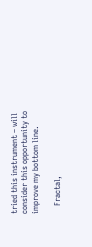tried this instrument – will consider this opportunity to improve my bottom line.

    Fractal,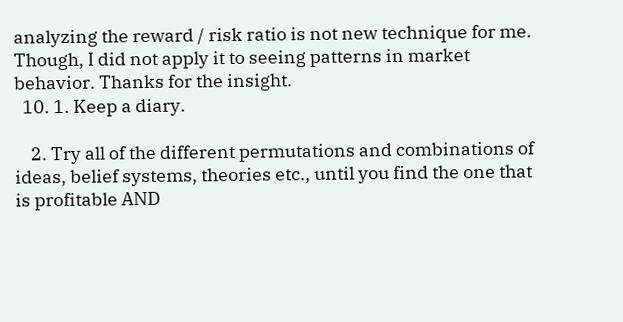analyzing the reward / risk ratio is not new technique for me. Though, I did not apply it to seeing patterns in market behavior. Thanks for the insight.
  10. 1. Keep a diary.

    2. Try all of the different permutations and combinations of ideas, belief systems, theories etc., until you find the one that is profitable AND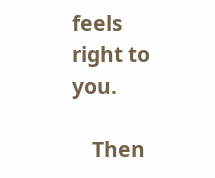feels right to you.

    Then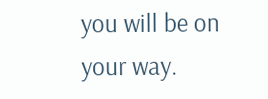you will be on your way.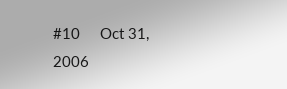#10     Oct 31, 2006